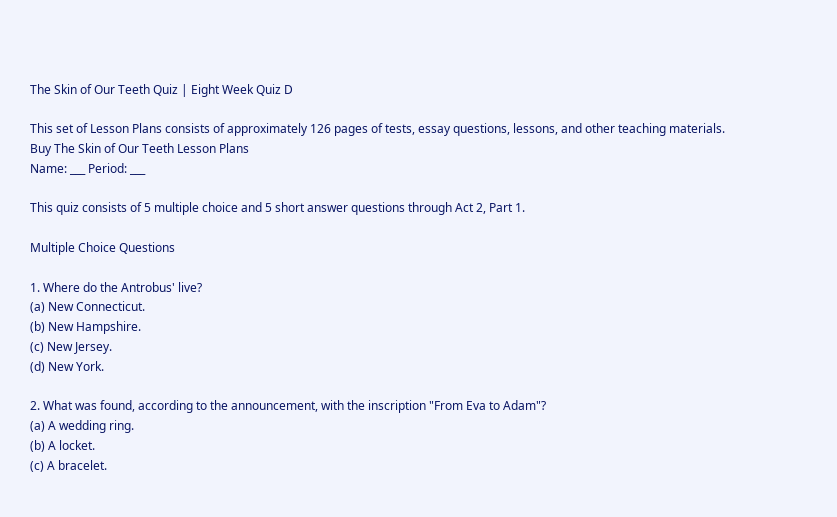The Skin of Our Teeth Quiz | Eight Week Quiz D

This set of Lesson Plans consists of approximately 126 pages of tests, essay questions, lessons, and other teaching materials.
Buy The Skin of Our Teeth Lesson Plans
Name: ___ Period: ___

This quiz consists of 5 multiple choice and 5 short answer questions through Act 2, Part 1.

Multiple Choice Questions

1. Where do the Antrobus' live?
(a) New Connecticut.
(b) New Hampshire.
(c) New Jersey.
(d) New York.

2. What was found, according to the announcement, with the inscription "From Eva to Adam"?
(a) A wedding ring.
(b) A locket.
(c) A bracelet.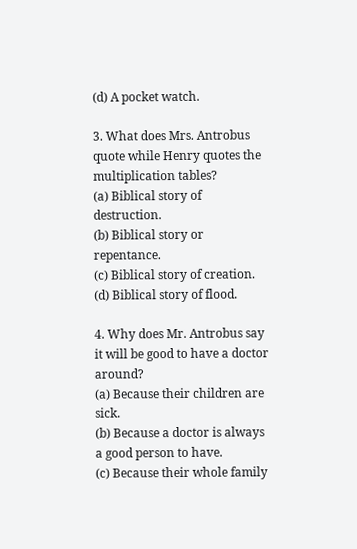(d) A pocket watch.

3. What does Mrs. Antrobus quote while Henry quotes the multiplication tables?
(a) Biblical story of destruction.
(b) Biblical story or repentance.
(c) Biblical story of creation.
(d) Biblical story of flood.

4. Why does Mr. Antrobus say it will be good to have a doctor around?
(a) Because their children are sick.
(b) Because a doctor is always a good person to have.
(c) Because their whole family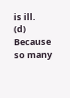is ill.
(d) Because so many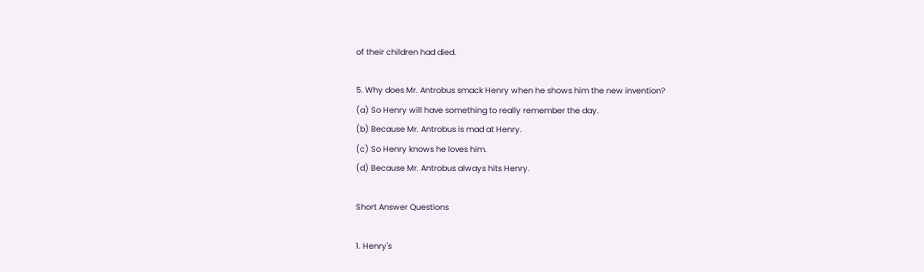of their children had died.

5. Why does Mr. Antrobus smack Henry when he shows him the new invention?
(a) So Henry will have something to really remember the day.
(b) Because Mr. Antrobus is mad at Henry.
(c) So Henry knows he loves him.
(d) Because Mr. Antrobus always hits Henry.

Short Answer Questions

1. Henry's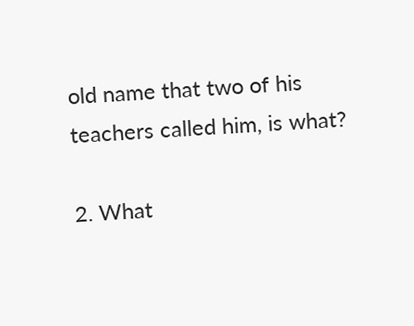old name that two of his teachers called him, is what?

2. What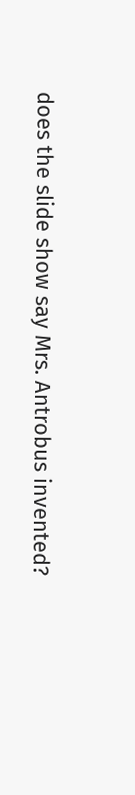does the slide show say Mrs. Antrobus invented?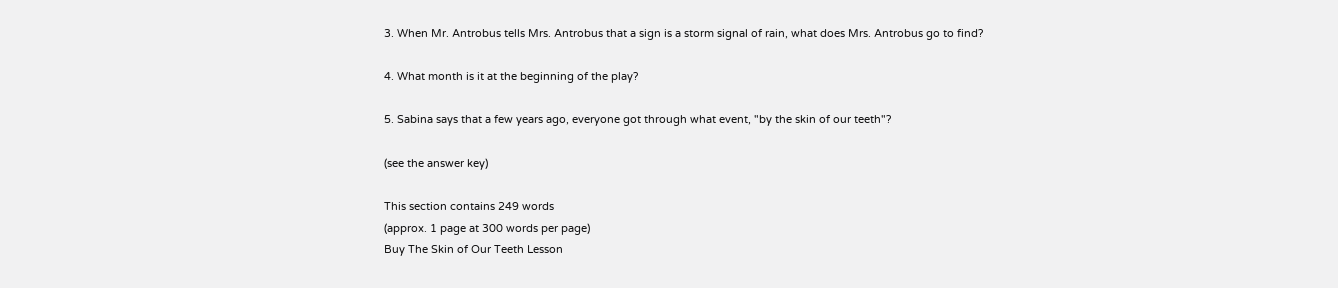3. When Mr. Antrobus tells Mrs. Antrobus that a sign is a storm signal of rain, what does Mrs. Antrobus go to find?

4. What month is it at the beginning of the play?

5. Sabina says that a few years ago, everyone got through what event, "by the skin of our teeth"?

(see the answer key)

This section contains 249 words
(approx. 1 page at 300 words per page)
Buy The Skin of Our Teeth Lesson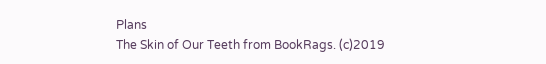Plans
The Skin of Our Teeth from BookRags. (c)2019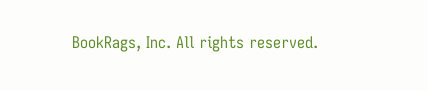BookRags, Inc. All rights reserved.